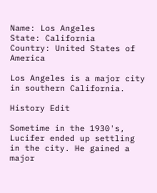Name: Los Angeles
State: California
Country: United States of America

Los Angeles is a major city in southern California.

History Edit

Sometime in the 1930's, Lucifer ended up settling in the city. He gained a major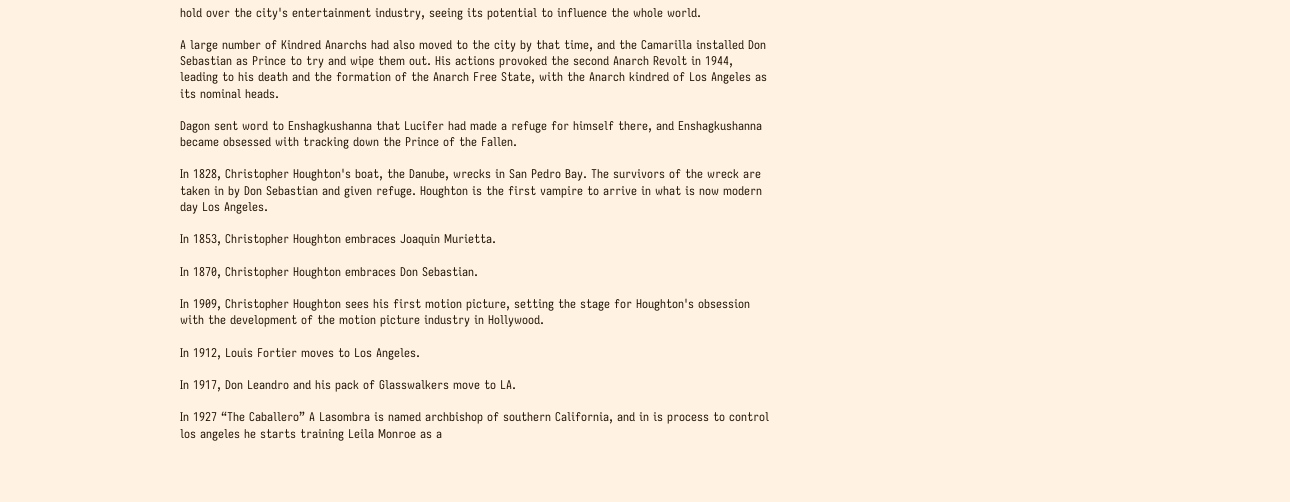hold over the city's entertainment industry, seeing its potential to influence the whole world.

A large number of Kindred Anarchs had also moved to the city by that time, and the Camarilla installed Don Sebastian as Prince to try and wipe them out. His actions provoked the second Anarch Revolt in 1944, leading to his death and the formation of the Anarch Free State, with the Anarch kindred of Los Angeles as its nominal heads.

Dagon sent word to Enshagkushanna that Lucifer had made a refuge for himself there, and Enshagkushanna became obsessed with tracking down the Prince of the Fallen.

In 1828, Christopher Houghton's boat, the Danube, wrecks in San Pedro Bay. The survivors of the wreck are taken in by Don Sebastian and given refuge. Houghton is the first vampire to arrive in what is now modern day Los Angeles.

In 1853, Christopher Houghton embraces Joaquin Murietta.

In 1870, Christopher Houghton embraces Don Sebastian.

In 1909, Christopher Houghton sees his first motion picture, setting the stage for Houghton's obsession with the development of the motion picture industry in Hollywood.

In 1912, Louis Fortier moves to Los Angeles.

In 1917, Don Leandro and his pack of Glasswalkers move to LA.

In 1927 “The Caballero” A Lasombra is named archbishop of southern California, and in is process to control los angeles he starts training Leila Monroe as a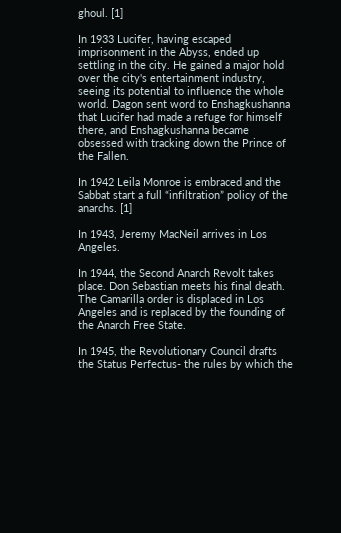ghoul. [1]

In 1933 Lucifer, having escaped imprisonment in the Abyss, ended up settling in the city. He gained a major hold over the city's entertainment industry, seeing its potential to influence the whole world. Dagon sent word to Enshagkushanna that Lucifer had made a refuge for himself there, and Enshagkushanna became obsessed with tracking down the Prince of the Fallen.

In 1942 Leila Monroe is embraced and the Sabbat start a full “infiltration” policy of the anarchs. [1]

In 1943, Jeremy MacNeil arrives in Los Angeles.

In 1944, the Second Anarch Revolt takes place. Don Sebastian meets his final death. The Camarilla order is displaced in Los Angeles and is replaced by the founding of the Anarch Free State.

In 1945, the Revolutionary Council drafts the Status Perfectus- the rules by which the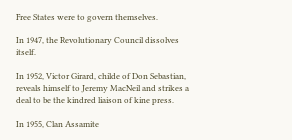Free States were to govern themselves.

In 1947, the Revolutionary Council dissolves itself.

In 1952, Victor Girard, childe of Don Sebastian, reveals himself to Jeremy MacNeil and strikes a deal to be the kindred liaison of kine press.

In 1955, Clan Assamite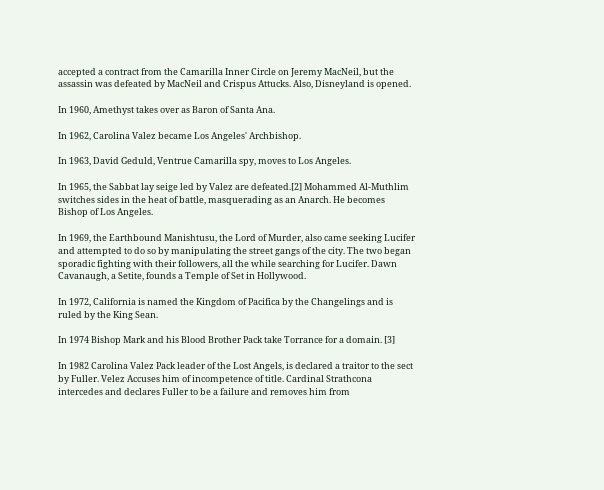accepted a contract from the Camarilla Inner Circle on Jeremy MacNeil, but the assassin was defeated by MacNeil and Crispus Attucks. Also, Disneyland is opened.

In 1960, Amethyst takes over as Baron of Santa Ana.

In 1962, Carolina Valez became Los Angeles' Archbishop.

In 1963, David Geduld, Ventrue Camarilla spy, moves to Los Angeles.

In 1965, the Sabbat lay seige led by Valez are defeated.[2] Mohammed Al-Muthlim switches sides in the heat of battle, masquerading as an Anarch. He becomes Bishop of Los Angeles.

In 1969, the Earthbound Manishtusu, the Lord of Murder, also came seeking Lucifer and attempted to do so by manipulating the street gangs of the city. The two began sporadic fighting with their followers, all the while searching for Lucifer. Dawn Cavanaugh, a Setite, founds a Temple of Set in Hollywood.

In 1972, California is named the Kingdom of Pacifica by the Changelings and is ruled by the King Sean.

In 1974 Bishop Mark and his Blood Brother Pack take Torrance for a domain. [3]

In 1982 Carolina Valez Pack leader of the Lost Angels, is declared a traitor to the sect by Fuller. Velez Accuses him of incompetence of title. Cardinal Strathcona intercedes and declares Fuller to be a failure and removes him from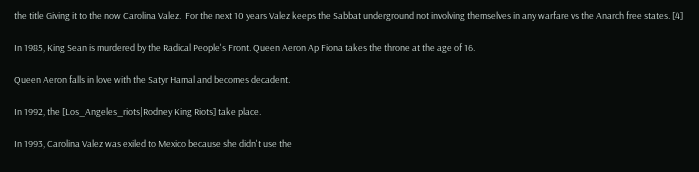the title Giving it to the now Carolina Valez.  For the next 10 years Valez keeps the Sabbat underground not involving themselves in any warfare vs the Anarch free states. [4]

In 1985, King Sean is murdered by the Radical People's Front. Queen Aeron Ap Fiona takes the throne at the age of 16.

Queen Aeron falls in love with the Satyr Hamal and becomes decadent.

In 1992, the [Los_Angeles_riots|Rodney King Riots] take place.

In 1993, Carolina Valez was exiled to Mexico because she didn't use the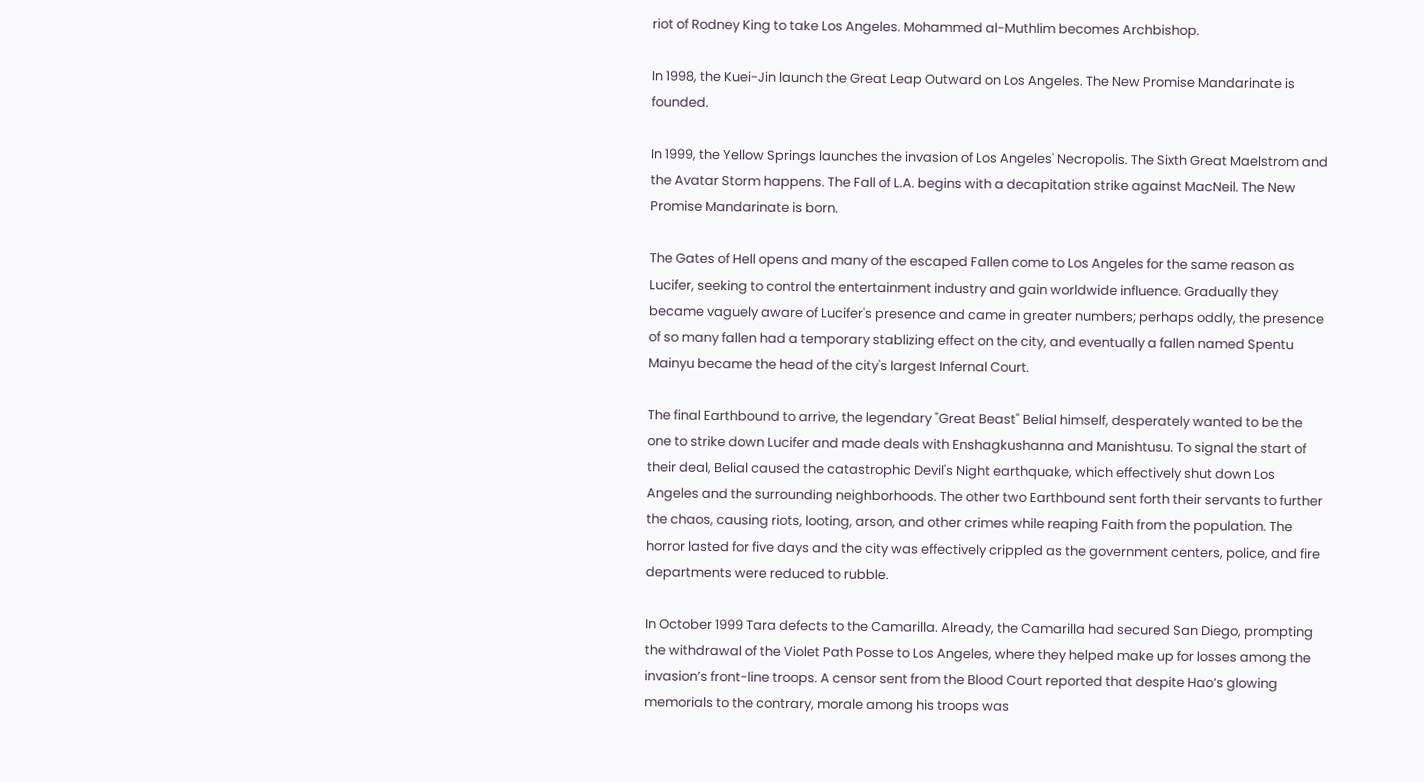riot of Rodney King to take Los Angeles. Mohammed al-Muthlim becomes Archbishop.

In 1998, the Kuei-Jin launch the Great Leap Outward on Los Angeles. The New Promise Mandarinate is founded.

In 1999, the Yellow Springs launches the invasion of Los Angeles' Necropolis. The Sixth Great Maelstrom and the Avatar Storm happens. The Fall of L.A. begins with a decapitation strike against MacNeil. The New Promise Mandarinate is born.

The Gates of Hell opens and many of the escaped Fallen come to Los Angeles for the same reason as Lucifer, seeking to control the entertainment industry and gain worldwide influence. Gradually they became vaguely aware of Lucifer's presence and came in greater numbers; perhaps oddly, the presence of so many fallen had a temporary stablizing effect on the city, and eventually a fallen named Spentu Mainyu became the head of the city's largest Infernal Court.

The final Earthbound to arrive, the legendary "Great Beast" Belial himself, desperately wanted to be the one to strike down Lucifer and made deals with Enshagkushanna and Manishtusu. To signal the start of their deal, Belial caused the catastrophic Devil's Night earthquake, which effectively shut down Los Angeles and the surrounding neighborhoods. The other two Earthbound sent forth their servants to further the chaos, causing riots, looting, arson, and other crimes while reaping Faith from the population. The horror lasted for five days and the city was effectively crippled as the government centers, police, and fire departments were reduced to rubble.

In October 1999 Tara defects to the Camarilla. Already, the Camarilla had secured San Diego, prompting the withdrawal of the Violet Path Posse to Los Angeles, where they helped make up for losses among the invasion’s front-line troops. A censor sent from the Blood Court reported that despite Hao’s glowing memorials to the contrary, morale among his troops was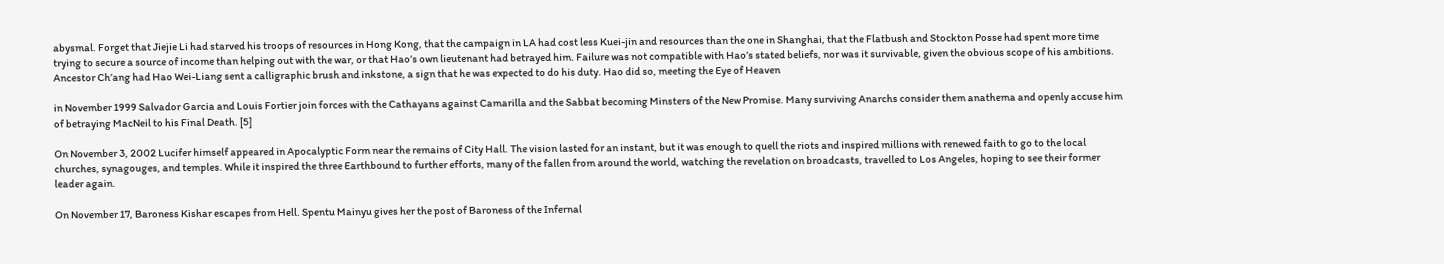abysmal. Forget that Jiejie Li had starved his troops of resources in Hong Kong, that the campaign in LA had cost less Kuei-jin and resources than the one in Shanghai, that the Flatbush and Stockton Posse had spent more time trying to secure a source of income than helping out with the war, or that Hao’s own lieutenant had betrayed him. Failure was not compatible with Hao’s stated beliefs, nor was it survivable, given the obvious scope of his ambitions. Ancestor Ch’ang had Hao Wei-Liang sent a calligraphic brush and inkstone, a sign that he was expected to do his duty. Hao did so, meeting the Eye of Heaven

in November 1999 Salvador Garcia and Louis Fortier join forces with the Cathayans against Camarilla and the Sabbat becoming Minsters of the New Promise. Many surviving Anarchs consider them anathema and openly accuse him of betraying MacNeil to his Final Death. [5]

On November 3, 2002 Lucifer himself appeared in Apocalyptic Form near the remains of City Hall. The vision lasted for an instant, but it was enough to quell the riots and inspired millions with renewed faith to go to the local churches, synagouges, and temples. While it inspired the three Earthbound to further efforts, many of the fallen from around the world, watching the revelation on broadcasts, travelled to Los Angeles, hoping to see their former leader again.

On November 17, Baroness Kishar escapes from Hell. Spentu Mainyu gives her the post of Baroness of the Infernal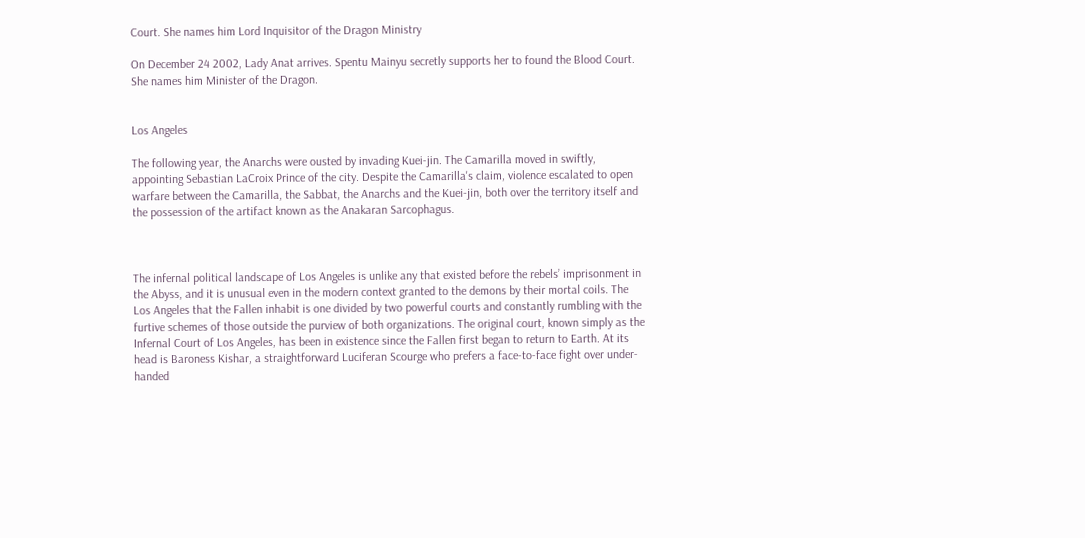Court. She names him Lord Inquisitor of the Dragon Ministry

On December 24 2002, Lady Anat arrives. Spentu Mainyu secretly supports her to found the Blood Court. She names him Minister of the Dragon.


Los Angeles

The following year, the Anarchs were ousted by invading Kuei-jin. The Camarilla moved in swiftly, appointing Sebastian LaCroix Prince of the city. Despite the Camarilla's claim, violence escalated to open warfare between the Camarilla, the Sabbat, the Anarchs and the Kuei-jin, both over the territory itself and the possession of the artifact known as the Anakaran Sarcophagus.



The infernal political landscape of Los Angeles is unlike any that existed before the rebels’ imprisonment in the Abyss, and it is unusual even in the modern context granted to the demons by their mortal coils. The Los Angeles that the Fallen inhabit is one divided by two powerful courts and constantly rumbling with the furtive schemes of those outside the purview of both organizations. The original court, known simply as the Infernal Court of Los Angeles, has been in existence since the Fallen first began to return to Earth. At its head is Baroness Kishar, a straightforward Luciferan Scourge who prefers a face-to-face fight over under-handed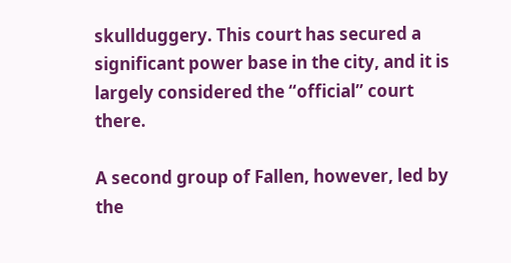skullduggery. This court has secured a significant power base in the city, and it is largely considered the “official” court there.

A second group of Fallen, however, led by the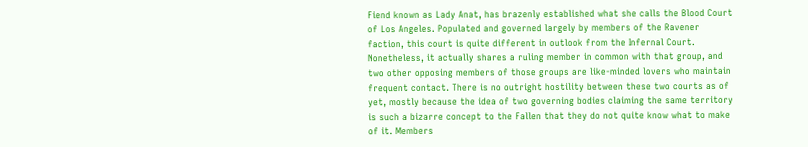Fiend known as Lady Anat, has brazenly established what she calls the Blood Court of Los Angeles. Populated and governed largely by members of the Ravener faction, this court is quite different in outlook from the Infernal Court. Nonetheless, it actually shares a ruling member in common with that group, and two other opposing members of those groups are like-minded lovers who maintain frequent contact. There is no outright hostility between these two courts as of yet, mostly because the idea of two governing bodies claiming the same territory is such a bizarre concept to the Fallen that they do not quite know what to make of it. Members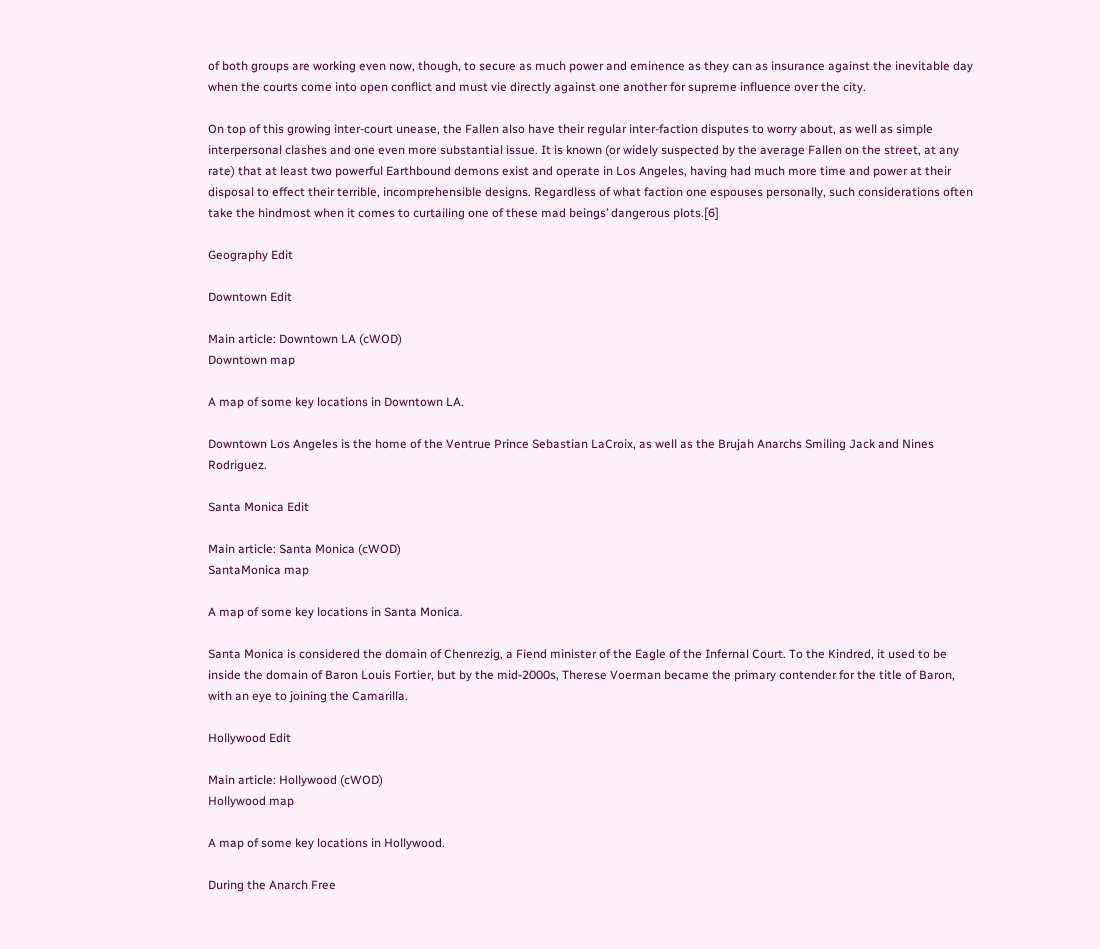of both groups are working even now, though, to secure as much power and eminence as they can as insurance against the inevitable day when the courts come into open conflict and must vie directly against one another for supreme influence over the city.

On top of this growing inter-court unease, the Fallen also have their regular inter-faction disputes to worry about, as well as simple interpersonal clashes and one even more substantial issue. It is known (or widely suspected by the average Fallen on the street, at any rate) that at least two powerful Earthbound demons exist and operate in Los Angeles, having had much more time and power at their disposal to effect their terrible, incomprehensible designs. Regardless of what faction one espouses personally, such considerations often take the hindmost when it comes to curtailing one of these mad beings’ dangerous plots.[6]

Geography Edit

Downtown Edit

Main article: Downtown LA (cWOD)
Downtown map

A map of some key locations in Downtown LA.

Downtown Los Angeles is the home of the Ventrue Prince Sebastian LaCroix, as well as the Brujah Anarchs Smiling Jack and Nines Rodriguez.

Santa Monica Edit

Main article: Santa Monica (cWOD)
SantaMonica map

A map of some key locations in Santa Monica.

Santa Monica is considered the domain of Chenrezig, a Fiend minister of the Eagle of the Infernal Court. To the Kindred, it used to be inside the domain of Baron Louis Fortier, but by the mid-2000s, Therese Voerman became the primary contender for the title of Baron, with an eye to joining the Camarilla.

Hollywood Edit

Main article: Hollywood (cWOD)
Hollywood map

A map of some key locations in Hollywood.

During the Anarch Free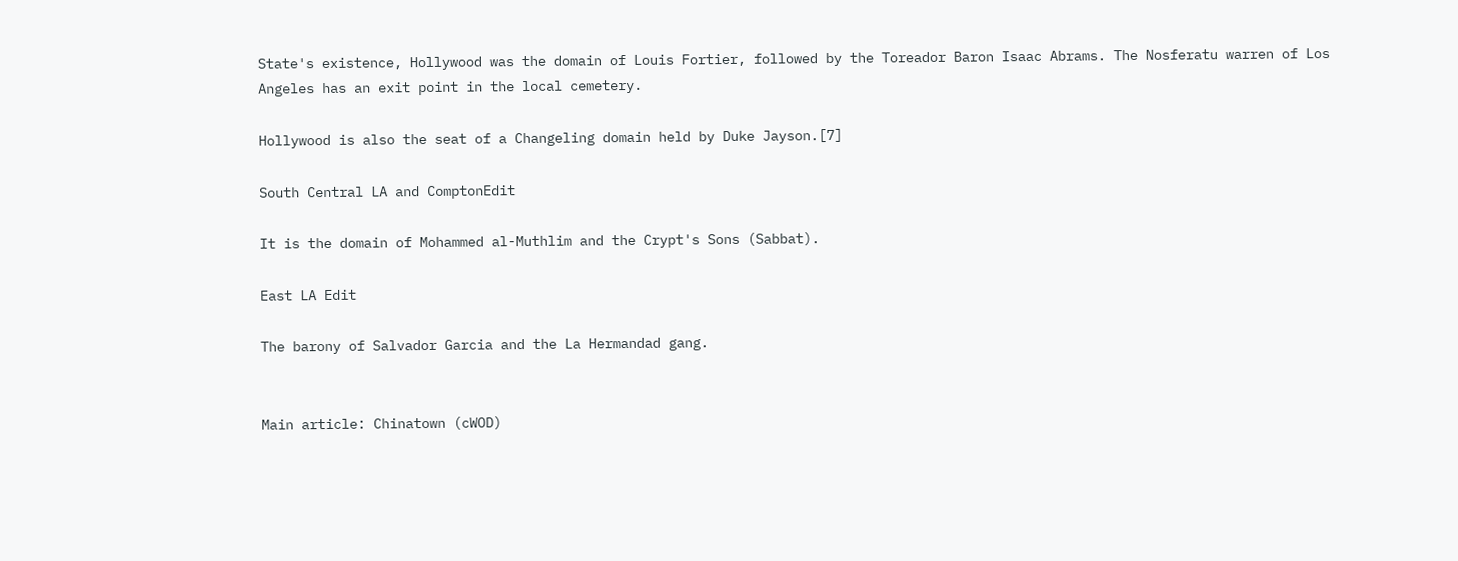State's existence, Hollywood was the domain of Louis Fortier, followed by the Toreador Baron Isaac Abrams. The Nosferatu warren of Los Angeles has an exit point in the local cemetery.

Hollywood is also the seat of a Changeling domain held by Duke Jayson.[7]

South Central LA and ComptonEdit

It is the domain of Mohammed al-Muthlim and the Crypt's Sons (Sabbat).

East LA Edit

The barony of Salvador Garcia and the La Hermandad gang.


Main article: Chinatown (cWOD)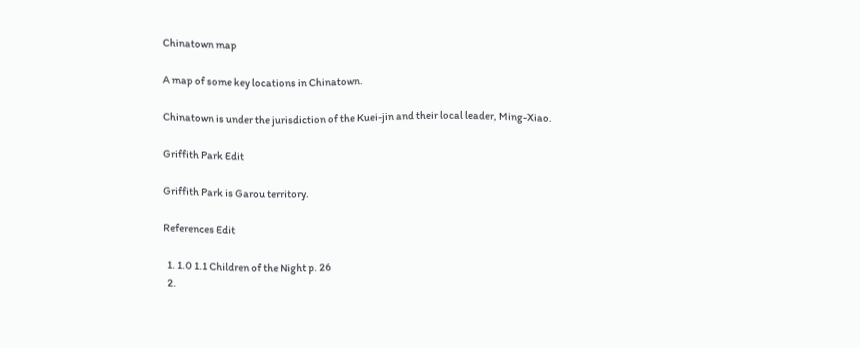Chinatown map

A map of some key locations in Chinatown.

Chinatown is under the jurisdiction of the Kuei-jin and their local leader, Ming-Xiao.

Griffith Park Edit

Griffith Park is Garou territory.

References Edit

  1. 1.0 1.1 Children of the Night p. 26
  2.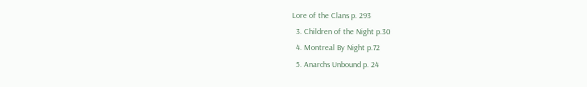Lore of the Clans p. 293
  3. Children of the Night p.30
  4. Montreal By Night p.72
  5. Anarchs Unbound p. 24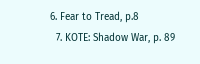6. Fear to Tread, p.8
  7. KOTE: Shadow War, p. 89